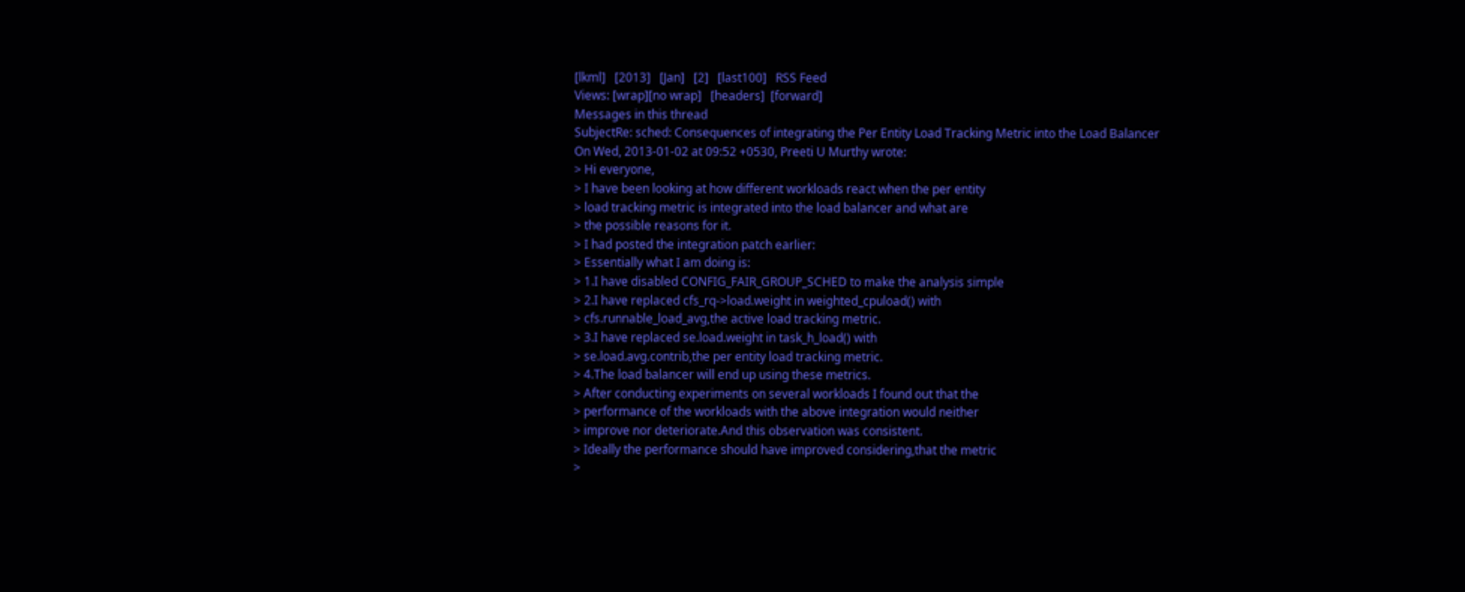[lkml]   [2013]   [Jan]   [2]   [last100]   RSS Feed
Views: [wrap][no wrap]   [headers]  [forward]
Messages in this thread
SubjectRe: sched: Consequences of integrating the Per Entity Load Tracking Metric into the Load Balancer
On Wed, 2013-01-02 at 09:52 +0530, Preeti U Murthy wrote:
> Hi everyone,
> I have been looking at how different workloads react when the per entity
> load tracking metric is integrated into the load balancer and what are
> the possible reasons for it.
> I had posted the integration patch earlier:
> Essentially what I am doing is:
> 1.I have disabled CONFIG_FAIR_GROUP_SCHED to make the analysis simple
> 2.I have replaced cfs_rq->load.weight in weighted_cpuload() with
> cfs.runnable_load_avg,the active load tracking metric.
> 3.I have replaced se.load.weight in task_h_load() with
> se.load.avg.contrib,the per entity load tracking metric.
> 4.The load balancer will end up using these metrics.
> After conducting experiments on several workloads I found out that the
> performance of the workloads with the above integration would neither
> improve nor deteriorate.And this observation was consistent.
> Ideally the performance should have improved considering,that the metric
>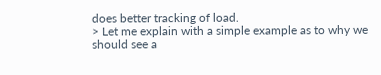does better tracking of load.
> Let me explain with a simple example as to why we should see a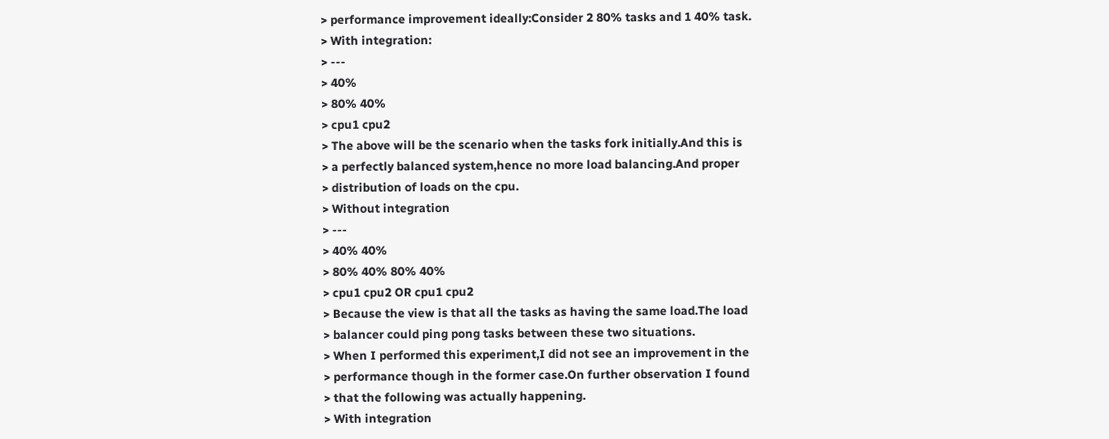> performance improvement ideally:Consider 2 80% tasks and 1 40% task.
> With integration:
> ---
> 40%
> 80% 40%
> cpu1 cpu2
> The above will be the scenario when the tasks fork initially.And this is
> a perfectly balanced system,hence no more load balancing.And proper
> distribution of loads on the cpu.
> Without integration
> ---
> 40% 40%
> 80% 40% 80% 40%
> cpu1 cpu2 OR cpu1 cpu2
> Because the view is that all the tasks as having the same load.The load
> balancer could ping pong tasks between these two situations.
> When I performed this experiment,I did not see an improvement in the
> performance though in the former case.On further observation I found
> that the following was actually happening.
> With integration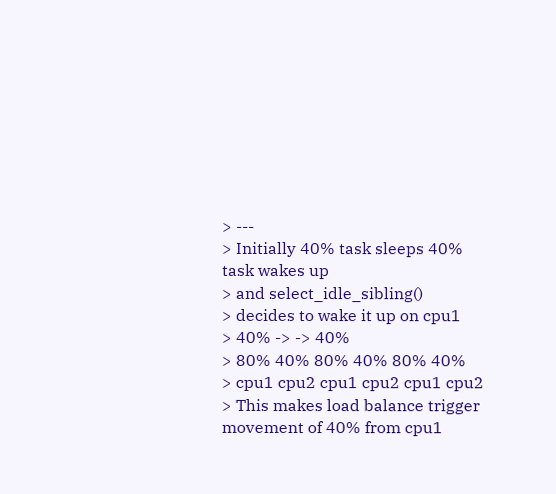> ---
> Initially 40% task sleeps 40% task wakes up
> and select_idle_sibling()
> decides to wake it up on cpu1
> 40% -> -> 40%
> 80% 40% 80% 40% 80% 40%
> cpu1 cpu2 cpu1 cpu2 cpu1 cpu2
> This makes load balance trigger movement of 40% from cpu1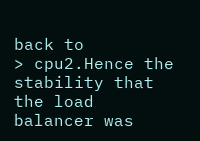back to
> cpu2.Hence the stability that the load balancer was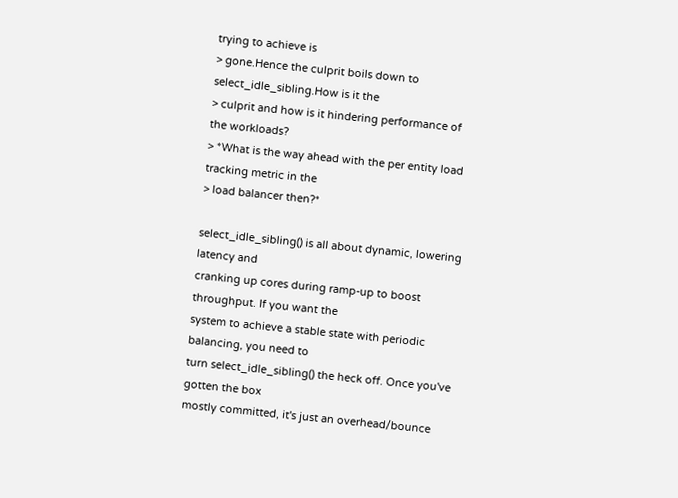trying to achieve is
> gone.Hence the culprit boils down to select_idle_sibling.How is it the
> culprit and how is it hindering performance of the workloads?
> *What is the way ahead with the per entity load tracking metric in the
> load balancer then?*

select_idle_sibling() is all about dynamic, lowering latency and
cranking up cores during ramp-up to boost throughput. If you want the
system to achieve a stable state with periodic balancing, you need to
turn select_idle_sibling() the heck off. Once you've gotten the box
mostly committed, it's just an overhead/bounce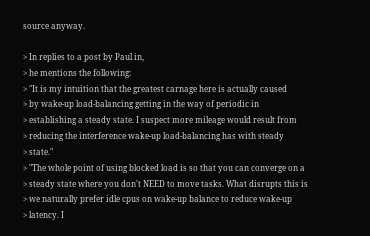source anyway.

> In replies to a post by Paul in,
> he mentions the following:
> "It is my intuition that the greatest carnage here is actually caused
> by wake-up load-balancing getting in the way of periodic in
> establishing a steady state. I suspect more mileage would result from
> reducing the interference wake-up load-balancing has with steady
> state."
> "The whole point of using blocked load is so that you can converge on a
> steady state where you don't NEED to move tasks. What disrupts this is
> we naturally prefer idle cpus on wake-up balance to reduce wake-up
> latency. I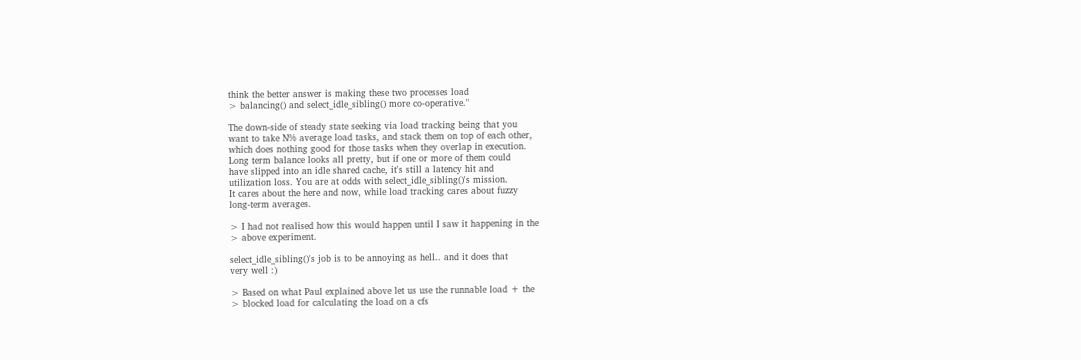think the better answer is making these two processes load
> balancing() and select_idle_sibling() more co-operative."

The down-side of steady state seeking via load tracking being that you
want to take N% average load tasks, and stack them on top of each other,
which does nothing good for those tasks when they overlap in execution.
Long term balance looks all pretty, but if one or more of them could
have slipped into an idle shared cache, it's still a latency hit and
utilization loss. You are at odds with select_idle_sibling()'s mission.
It cares about the here and now, while load tracking cares about fuzzy
long-term averages.

> I had not realised how this would happen until I saw it happening in the
> above experiment.

select_idle_sibling()'s job is to be annoying as hell.. and it does that
very well :)

> Based on what Paul explained above let us use the runnable load + the
> blocked load for calculating the load on a cfs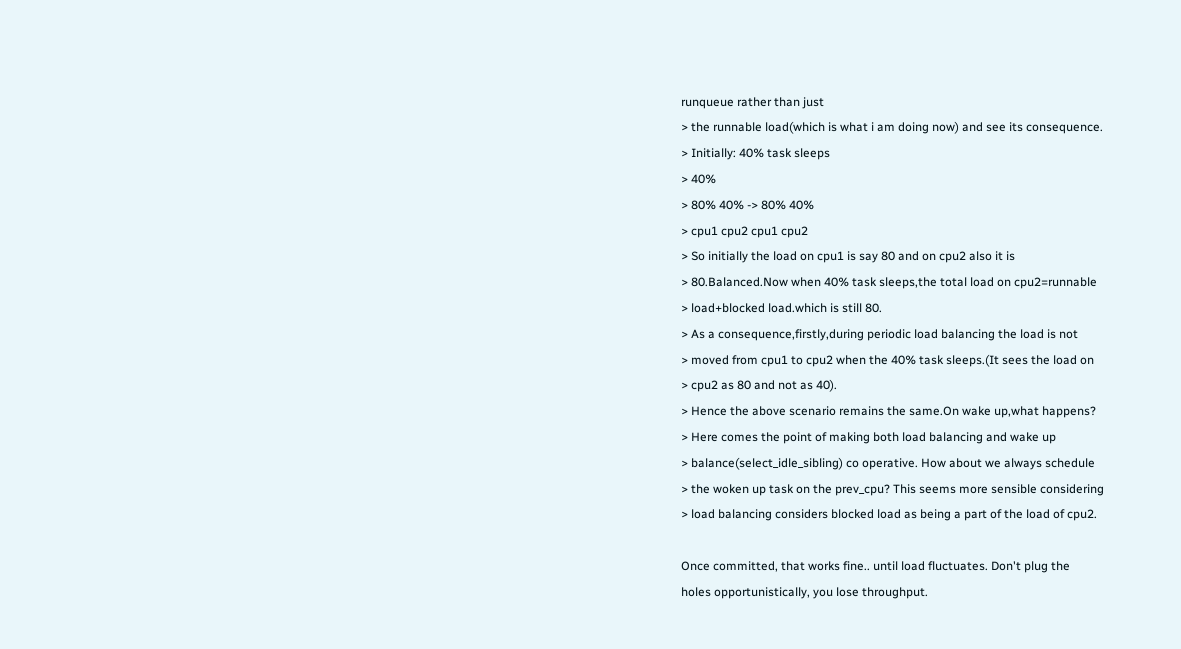runqueue rather than just
> the runnable load(which is what i am doing now) and see its consequence.
> Initially: 40% task sleeps
> 40%
> 80% 40% -> 80% 40%
> cpu1 cpu2 cpu1 cpu2
> So initially the load on cpu1 is say 80 and on cpu2 also it is
> 80.Balanced.Now when 40% task sleeps,the total load on cpu2=runnable
> load+blocked load.which is still 80.
> As a consequence,firstly,during periodic load balancing the load is not
> moved from cpu1 to cpu2 when the 40% task sleeps.(It sees the load on
> cpu2 as 80 and not as 40).
> Hence the above scenario remains the same.On wake up,what happens?
> Here comes the point of making both load balancing and wake up
> balance(select_idle_sibling) co operative. How about we always schedule
> the woken up task on the prev_cpu? This seems more sensible considering
> load balancing considers blocked load as being a part of the load of cpu2.

Once committed, that works fine.. until load fluctuates. Don't plug the
holes opportunistically, you lose throughput.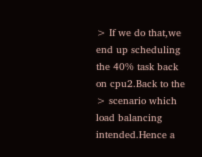> If we do that,we end up scheduling the 40% task back on cpu2.Back to the
> scenario which load balancing intended.Hence a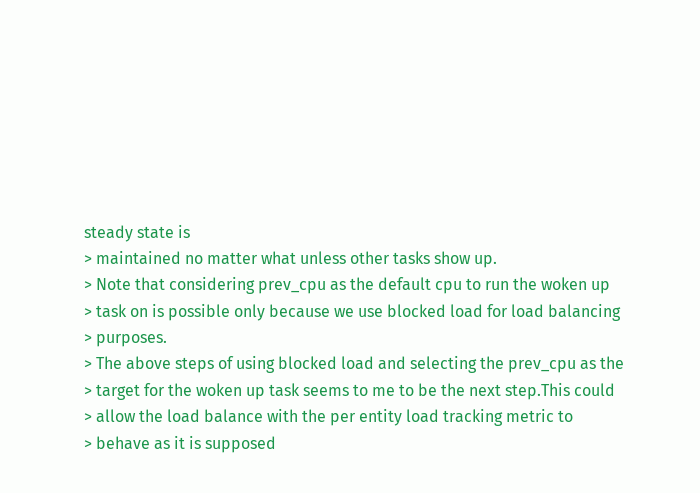steady state is
> maintained no matter what unless other tasks show up.
> Note that considering prev_cpu as the default cpu to run the woken up
> task on is possible only because we use blocked load for load balancing
> purposes.
> The above steps of using blocked load and selecting the prev_cpu as the
> target for the woken up task seems to me to be the next step.This could
> allow the load balance with the per entity load tracking metric to
> behave as it is supposed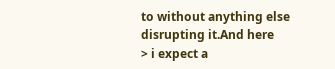to without anything else disrupting it.And here
> i expect a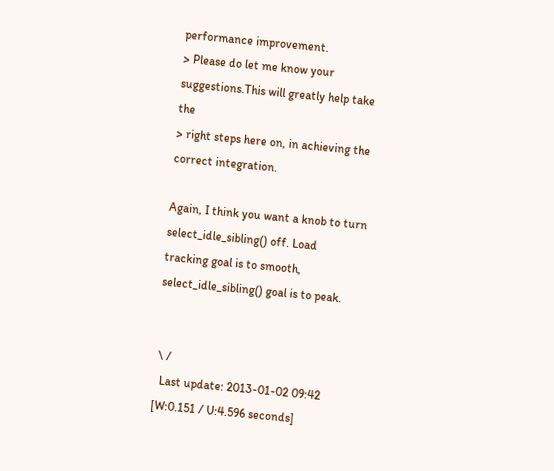performance improvement.
> Please do let me know your suggestions.This will greatly help take the
> right steps here on, in achieving the correct integration.

Again, I think you want a knob to turn select_idle_sibling() off. Load
tracking goal is to smooth, select_idle_sibling() goal is to peak.


 \ /
  Last update: 2013-01-02 09:42    [W:0.151 / U:4.596 seconds]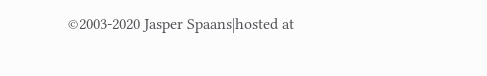©2003-2020 Jasper Spaans|hosted at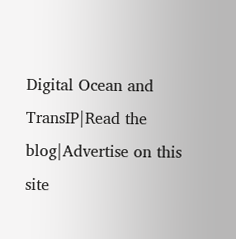Digital Ocean and TransIP|Read the blog|Advertise on this site